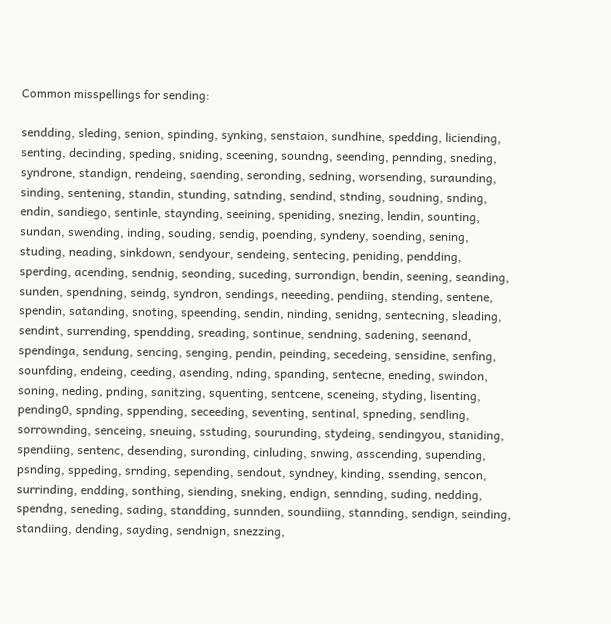Common misspellings for sending:

sendding, sleding, senion, spinding, synking, senstaion, sundhine, spedding, liciending, senting, decinding, speding, sniding, sceening, soundng, seending, pennding, sneding, syndrone, standign, rendeing, saending, seronding, sedning, worsending, suraunding, sinding, sentening, standin, stunding, satnding, sendind, stnding, soudning, snding, endin, sandiego, sentinle, staynding, seeining, speniding, snezing, lendin, sounting, sundan, swending, inding, souding, sendig, poending, syndeny, soending, sening, studing, neading, sinkdown, sendyour, sendeing, sentecing, peniding, pendding, sperding, acending, sendnig, seonding, suceding, surrondign, bendin, seening, seanding, sunden, spendning, seindg, syndron, sendings, neeeding, pendiing, stending, sentene, spendin, satanding, snoting, speending, sendin, ninding, senidng, sentecning, sleading, sendint, surrending, spendding, sreading, sontinue, sendning, sadening, seenand, spendinga, sendung, sencing, senging, pendin, peinding, secedeing, sensidine, senfing, sounfding, endeing, ceeding, asending, nding, spanding, sentecne, eneding, swindon, soning, neding, pnding, sanitzing, squenting, sentcene, sceneing, styding, lisenting, pending0, spnding, sppending, seceeding, seventing, sentinal, spneding, sendling, sorrownding, senceing, sneuing, sstuding, sourunding, stydeing, sendingyou, staniding, spendiing, sentenc, desending, suronding, cinluding, snwing, asscending, supending, psnding, sppeding, srnding, sepending, sendout, syndney, kinding, ssending, sencon, surrinding, endding, sonthing, siending, sneking, endign, sennding, suding, nedding, spendng, seneding, sading, standding, sunnden, soundiing, stannding, sendign, seinding, standiing, dending, sayding, sendnign, snezzing,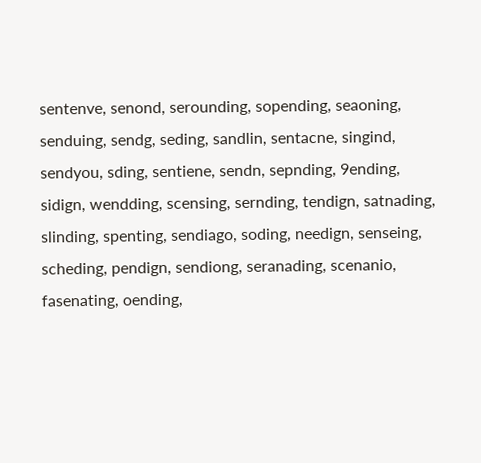sentenve, senond, serounding, sopending, seaoning, senduing, sendg, seding, sandlin, sentacne, singind, sendyou, sding, sentiene, sendn, sepnding, 9ending, sidign, wendding, scensing, sernding, tendign, satnading, slinding, spenting, sendiago, soding, needign, senseing, scheding, pendign, sendiong, seranading, scenanio, fasenating, oending,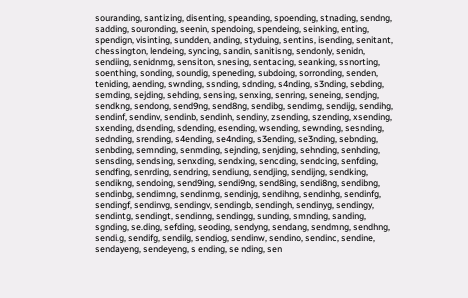souranding, santizing, disenting, speanding, spoending, stnading, sendng, sadding, souronding, seenin, spendoing, spendeing, seinking, enting, spendign, visinting, sundden, anding, styduing, sentins, isending, senitant, chessington, lendeing, syncing, sandin, sanitisng, sendonly, senidn, sendiing, senidnmg, sensiton, snesing, sentacing, seanking, ssnorting, soenthing, sonding, soundig, speneding, subdoing, sorronding, senden, teniding, aending, swnding, ssnding, sdnding, s4nding, s3nding, sebding, semding, sejding, sehding, sensing, senxing, senring, seneing, sendjng, sendkng, sendong, send9ng, send8ng, sendibg, sendimg, sendijg, sendihg, sendinf, sendinv, sendinb, sendinh, sendiny, zsending, szending, xsending, sxending, dsending, sdending, esending, wsending, sewnding, sesnding, sednding, srending, s4ending, se4nding, s3ending, se3nding, sebnding, senbding, semnding, senmding, sejnding, senjding, sehnding, senhding, sensding, sendsing, senxding, sendxing, sencding, sendcing, senfding, sendfing, senrding, sendring, sendiung, sendjing, sendijng, sendking, sendikng, sendoing, send9ing, sendi9ng, send8ing, sendi8ng, sendibng, sendinbg, sendimng, sendinmg, sendinjg, sendihng, sendinhg, sendinfg, sendingf, sendinvg, sendingv, sendingb, sendingh, sendinyg, sendingy, sendintg, sendingt, sendinng, sendingg, sunding, smnding, sanding, sgnding, se.ding, sefding, seoding, sendyng, sendang, sendmng, sendhng, sendi.g, sendifg, sendilg, sendiog, sendinw, sendino, sendinc, sendine, sendayeng, sendeyeng, s ending, se nding, sen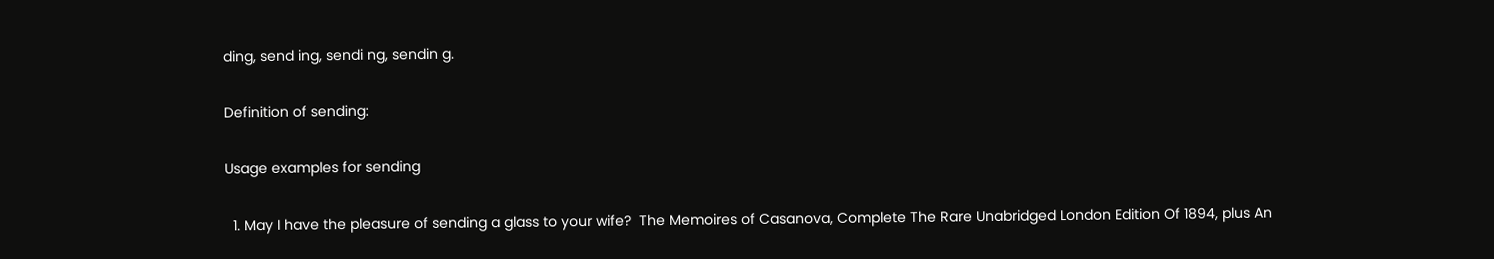ding, send ing, sendi ng, sendin g.

Definition of sending:

Usage examples for sending

  1. May I have the pleasure of sending a glass to your wife?  The Memoires of Casanova, Complete The Rare Unabridged London Edition Of 1894, plus An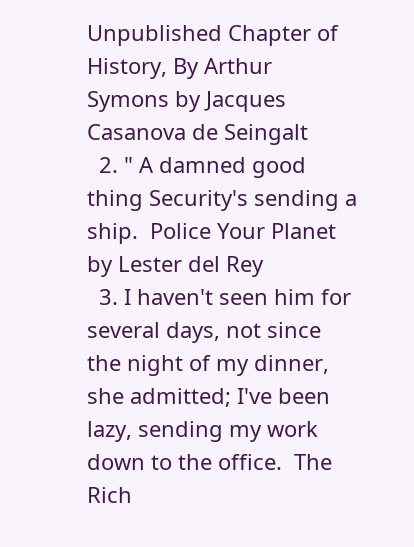Unpublished Chapter of History, By Arthur Symons by Jacques Casanova de Seingalt
  2. " A damned good thing Security's sending a ship.  Police Your Planet by Lester del Rey
  3. I haven't seen him for several days, not since the night of my dinner, she admitted; I've been lazy, sending my work down to the office.  The Rich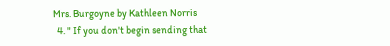Mrs. Burgoyne by Kathleen Norris
  4. " If you don't begin sending that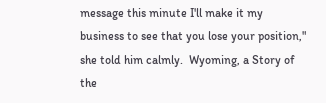message this minute I'll make it my business to see that you lose your position," she told him calmly.  Wyoming, a Story of the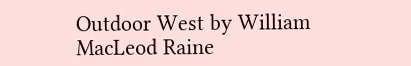Outdoor West by William MacLeod Raine